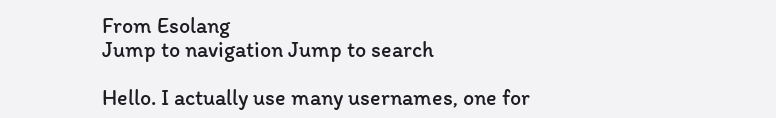From Esolang
Jump to navigation Jump to search

Hello. I actually use many usernames, one for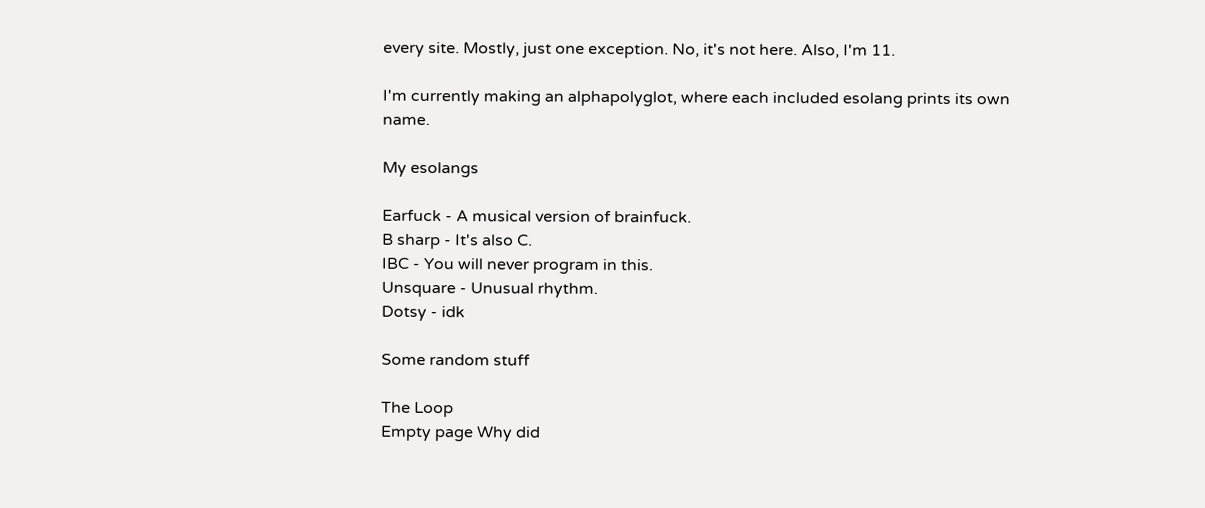every site. Mostly, just one exception. No, it's not here. Also, I'm 11.

I'm currently making an alphapolyglot, where each included esolang prints its own name.

My esolangs

Earfuck - A musical version of brainfuck.
B sharp - It's also C.
IBC - You will never program in this.
Unsquare - Unusual rhythm.
Dotsy - idk

Some random stuff

The Loop
Empty page Why did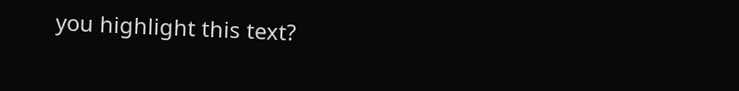you highlight this text?